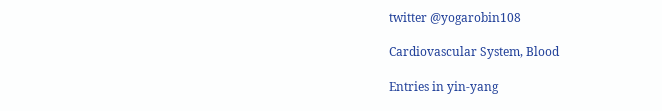twitter @yogarobin108

Cardiovascular System, Blood

Entries in yin-yang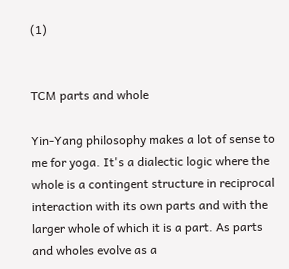(1)


TCM parts and whole

Yin-Yang philosophy makes a lot of sense to me for yoga. It's a dialectic logic where the whole is a contingent structure in reciprocal interaction with its own parts and with the larger whole of which it is a part. As parts and wholes evolve as a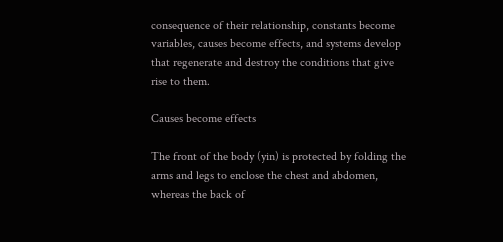consequence of their relationship, constants become variables, causes become effects, and systems develop that regenerate and destroy the conditions that give rise to them.

Causes become effects

The front of the body (yin) is protected by folding the arms and legs to enclose the chest and abdomen, whereas the back of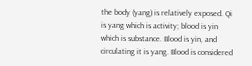the body (yang) is relatively exposed. Qi is yang which is activity; blood is yin which is substance. Blood is yin, and circulating it is yang. Blood is considered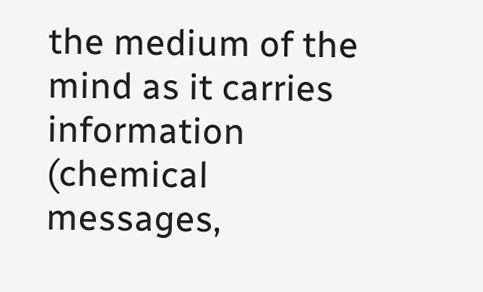the medium of the mind as it carries information (chemical messages,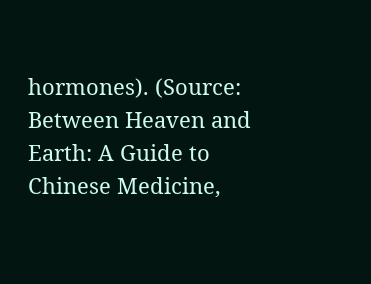hormones). (Source: Between Heaven and Earth: A Guide to Chinese Medicine,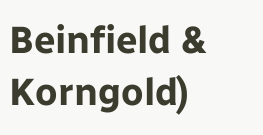Beinfield & Korngold)